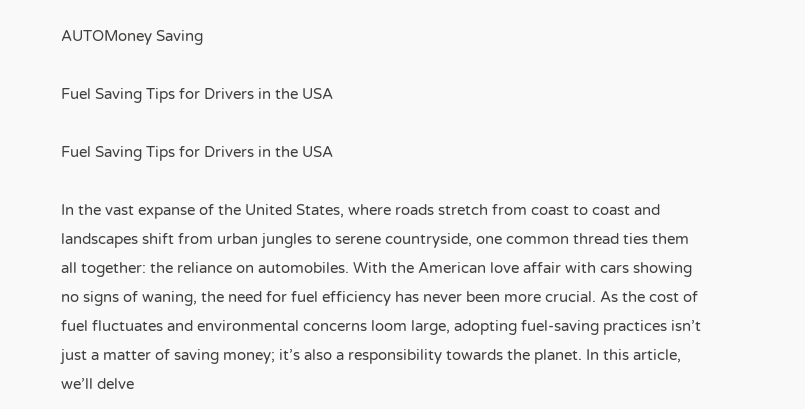AUTOMoney Saving

Fuel Saving Tips for Drivers in the USA

Fuel Saving Tips for Drivers in the USA

In the vast expanse of the United States, where roads stretch from coast to coast and landscapes shift from urban jungles to serene countryside, one common thread ties them all together: the reliance on automobiles. With the American love affair with cars showing no signs of waning, the need for fuel efficiency has never been more crucial. As the cost of fuel fluctuates and environmental concerns loom large, adopting fuel-saving practices isn’t just a matter of saving money; it’s also a responsibility towards the planet. In this article, we’ll delve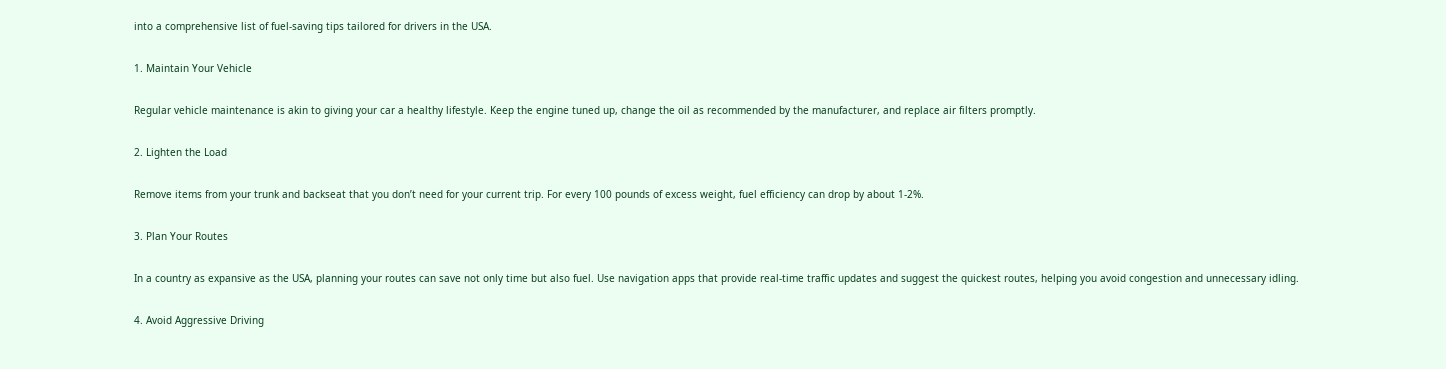into a comprehensive list of fuel-saving tips tailored for drivers in the USA.

1. Maintain Your Vehicle

Regular vehicle maintenance is akin to giving your car a healthy lifestyle. Keep the engine tuned up, change the oil as recommended by the manufacturer, and replace air filters promptly.

2. Lighten the Load

Remove items from your trunk and backseat that you don’t need for your current trip. For every 100 pounds of excess weight, fuel efficiency can drop by about 1-2%.

3. Plan Your Routes

In a country as expansive as the USA, planning your routes can save not only time but also fuel. Use navigation apps that provide real-time traffic updates and suggest the quickest routes, helping you avoid congestion and unnecessary idling.

4. Avoid Aggressive Driving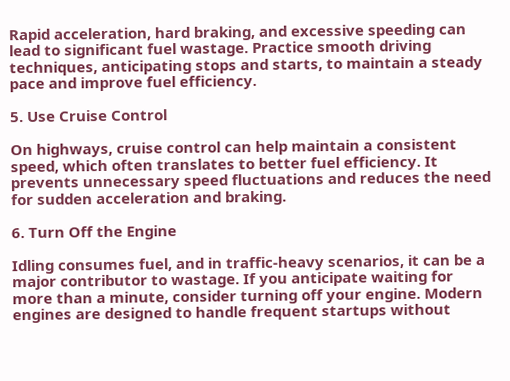Rapid acceleration, hard braking, and excessive speeding can lead to significant fuel wastage. Practice smooth driving techniques, anticipating stops and starts, to maintain a steady pace and improve fuel efficiency.

5. Use Cruise Control

On highways, cruise control can help maintain a consistent speed, which often translates to better fuel efficiency. It prevents unnecessary speed fluctuations and reduces the need for sudden acceleration and braking.

6. Turn Off the Engine

Idling consumes fuel, and in traffic-heavy scenarios, it can be a major contributor to wastage. If you anticipate waiting for more than a minute, consider turning off your engine. Modern engines are designed to handle frequent startups without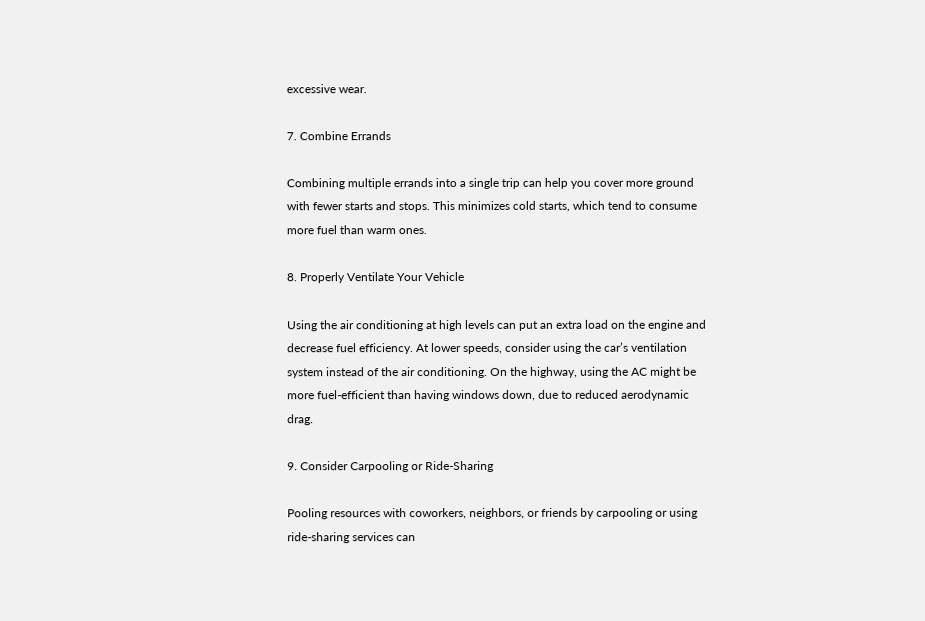excessive wear.

7. Combine Errands

Combining multiple errands into a single trip can help you cover more ground with fewer starts and stops. This minimizes cold starts, which tend to consume more fuel than warm ones.

8. Properly Ventilate Your Vehicle

Using the air conditioning at high levels can put an extra load on the engine and decrease fuel efficiency. At lower speeds, consider using the car’s ventilation system instead of the air conditioning. On the highway, using the AC might be more fuel-efficient than having windows down, due to reduced aerodynamic drag.

9. Consider Carpooling or Ride-Sharing

Pooling resources with coworkers, neighbors, or friends by carpooling or using ride-sharing services can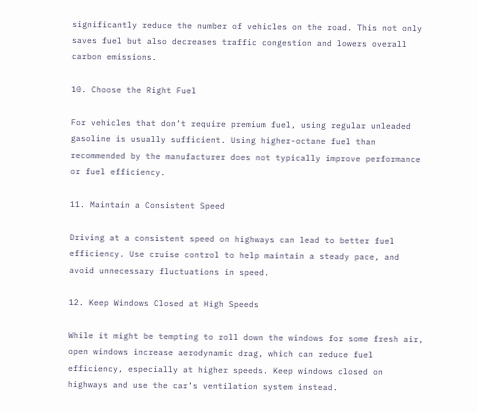significantly reduce the number of vehicles on the road. This not only saves fuel but also decreases traffic congestion and lowers overall carbon emissions.

10. Choose the Right Fuel

For vehicles that don’t require premium fuel, using regular unleaded gasoline is usually sufficient. Using higher-octane fuel than recommended by the manufacturer does not typically improve performance or fuel efficiency.

11. Maintain a Consistent Speed

Driving at a consistent speed on highways can lead to better fuel efficiency. Use cruise control to help maintain a steady pace, and avoid unnecessary fluctuations in speed.

12. Keep Windows Closed at High Speeds

While it might be tempting to roll down the windows for some fresh air, open windows increase aerodynamic drag, which can reduce fuel efficiency, especially at higher speeds. Keep windows closed on highways and use the car’s ventilation system instead.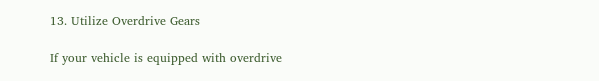13. Utilize Overdrive Gears

If your vehicle is equipped with overdrive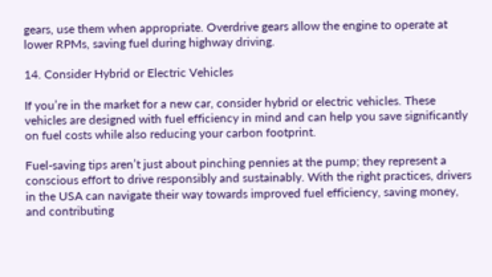gears, use them when appropriate. Overdrive gears allow the engine to operate at lower RPMs, saving fuel during highway driving.

14. Consider Hybrid or Electric Vehicles

If you’re in the market for a new car, consider hybrid or electric vehicles. These vehicles are designed with fuel efficiency in mind and can help you save significantly on fuel costs while also reducing your carbon footprint.

Fuel-saving tips aren’t just about pinching pennies at the pump; they represent a conscious effort to drive responsibly and sustainably. With the right practices, drivers in the USA can navigate their way towards improved fuel efficiency, saving money, and contributing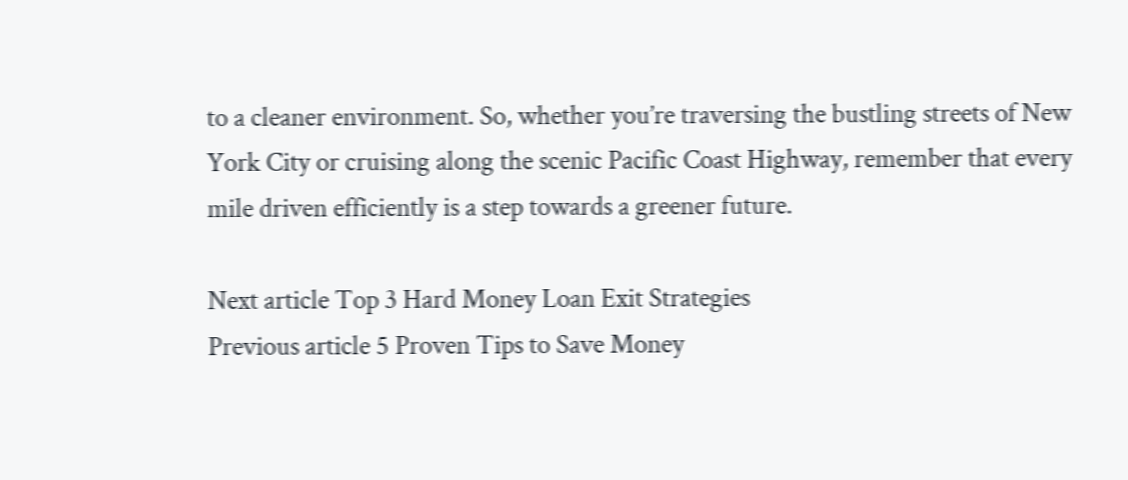to a cleaner environment. So, whether you’re traversing the bustling streets of New York City or cruising along the scenic Pacific Coast Highway, remember that every mile driven efficiently is a step towards a greener future.

Next article Top 3 Hard Money Loan Exit Strategies
Previous article 5 Proven Tips to Save Money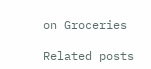on Groceries

Related posts